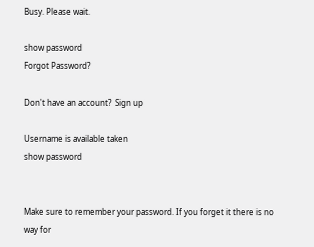Busy. Please wait.

show password
Forgot Password?

Don't have an account?  Sign up

Username is available taken
show password


Make sure to remember your password. If you forget it there is no way for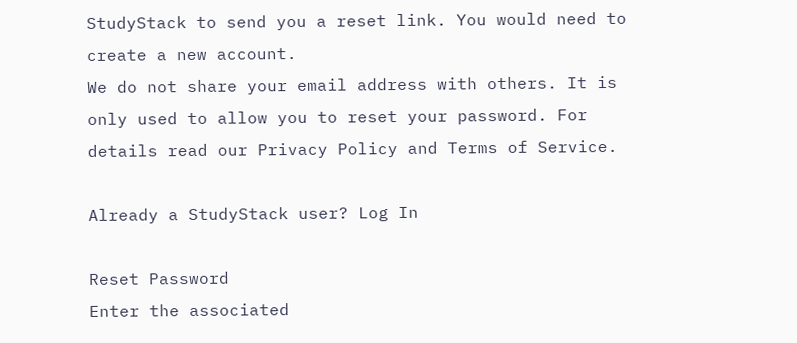StudyStack to send you a reset link. You would need to create a new account.
We do not share your email address with others. It is only used to allow you to reset your password. For details read our Privacy Policy and Terms of Service.

Already a StudyStack user? Log In

Reset Password
Enter the associated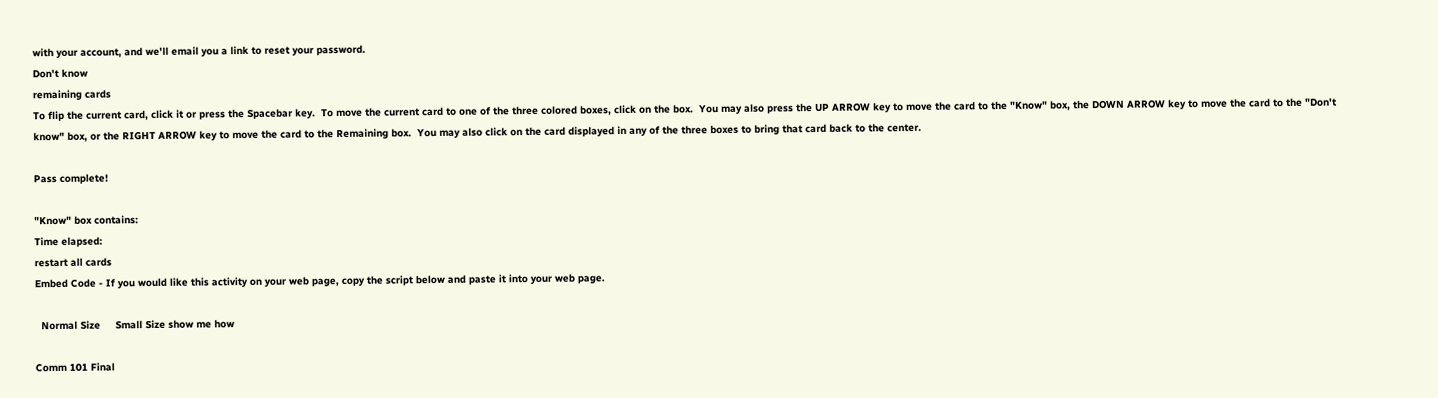with your account, and we'll email you a link to reset your password.
Don't know
remaining cards
To flip the current card, click it or press the Spacebar key.  To move the current card to one of the three colored boxes, click on the box.  You may also press the UP ARROW key to move the card to the "Know" box, the DOWN ARROW key to move the card to the "Don't know" box, or the RIGHT ARROW key to move the card to the Remaining box.  You may also click on the card displayed in any of the three boxes to bring that card back to the center.

Pass complete!

"Know" box contains:
Time elapsed:
restart all cards
Embed Code - If you would like this activity on your web page, copy the script below and paste it into your web page.

  Normal Size     Small Size show me how

Comm 101 Final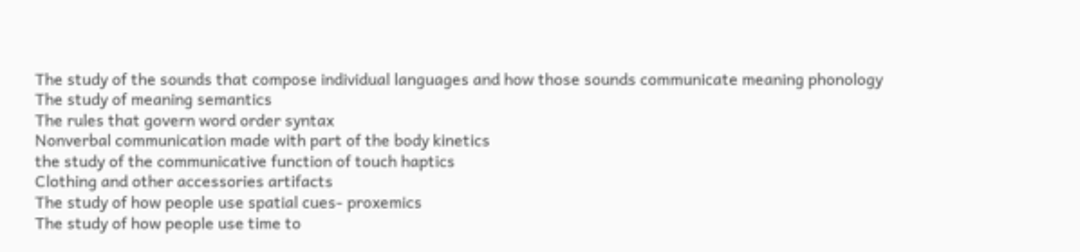The study of the sounds that compose individual languages and how those sounds communicate meaning phonology
The study of meaning semantics
The rules that govern word order syntax
Nonverbal communication made with part of the body kinetics
the study of the communicative function of touch haptics
Clothing and other accessories artifacts
The study of how people use spatial cues- proxemics
The study of how people use time to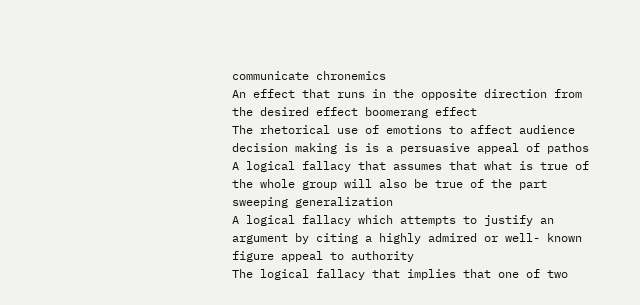communicate chronemics
An effect that runs in the opposite direction from the desired effect boomerang effect
The rhetorical use of emotions to affect audience decision making is is a persuasive appeal of pathos
A logical fallacy that assumes that what is true of the whole group will also be true of the part sweeping generalization
A logical fallacy which attempts to justify an argument by citing a highly admired or well- known figure appeal to authority
The logical fallacy that implies that one of two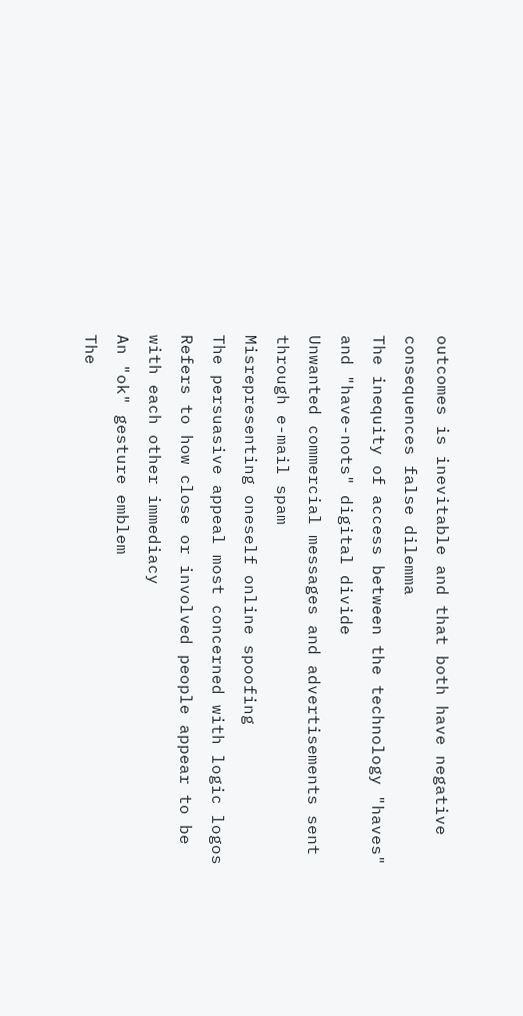outcomes is inevitable and that both have negative consequences false dilemma
The inequity of access between the technology "haves" and "have-nots" digital divide
Unwanted commercial messages and advertisements sent through e-mail spam
Misrepresenting oneself online spoofing
The persuasive appeal most concerned with logic logos
Refers to how close or involved people appear to be with each other immediacy
An "ok" gesture emblem
The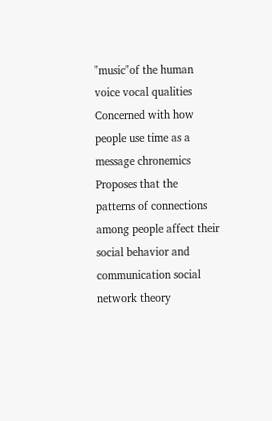"music"of the human voice vocal qualities
Concerned with how people use time as a message chronemics
Proposes that the patterns of connections among people affect their social behavior and communication social network theory